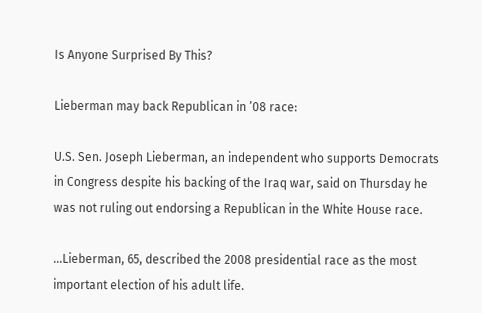Is Anyone Surprised By This?

Lieberman may back Republican in ’08 race:

U.S. Sen. Joseph Lieberman, an independent who supports Democrats in Congress despite his backing of the Iraq war, said on Thursday he was not ruling out endorsing a Republican in the White House race.

…Lieberman, 65, described the 2008 presidential race as the most important election of his adult life.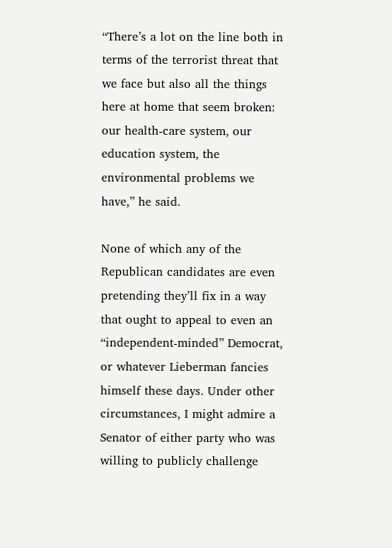“There’s a lot on the line both in terms of the terrorist threat that we face but also all the things here at home that seem broken: our health-care system, our education system, the environmental problems we have,” he said.

None of which any of the Republican candidates are even pretending they’ll fix in a way that ought to appeal to even an “independent-minded” Democrat, or whatever Lieberman fancies himself these days. Under other circumstances, I might admire a Senator of either party who was willing to publicly challenge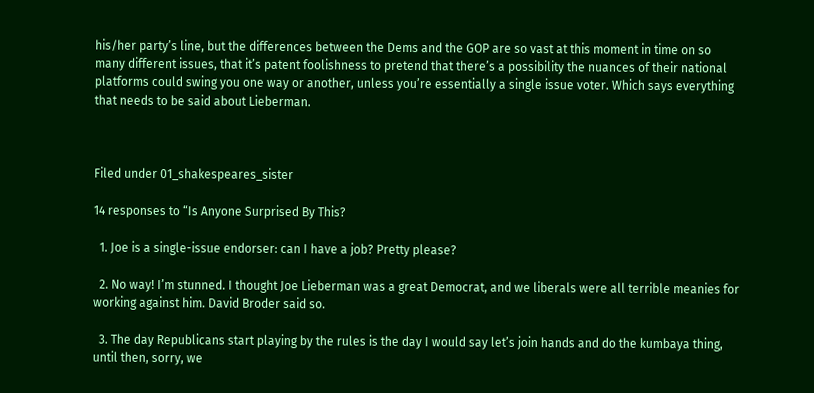his/her party’s line, but the differences between the Dems and the GOP are so vast at this moment in time on so many different issues, that it’s patent foolishness to pretend that there’s a possibility the nuances of their national platforms could swing you one way or another, unless you’re essentially a single issue voter. Which says everything that needs to be said about Lieberman.



Filed under 01_shakespeares_sister

14 responses to “Is Anyone Surprised By This?

  1. Joe is a single-issue endorser: can I have a job? Pretty please?

  2. No way! I’m stunned. I thought Joe Lieberman was a great Democrat, and we liberals were all terrible meanies for working against him. David Broder said so.

  3. The day Republicans start playing by the rules is the day I would say let’s join hands and do the kumbaya thing, until then, sorry, we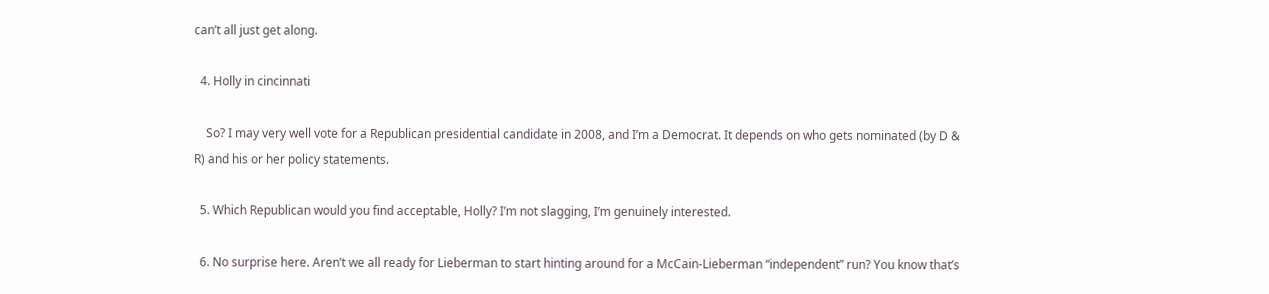can’t all just get along.

  4. Holly in cincinnati

    So? I may very well vote for a Republican presidential candidate in 2008, and I’m a Democrat. It depends on who gets nominated (by D & R) and his or her policy statements.

  5. Which Republican would you find acceptable, Holly? I’m not slagging, I’m genuinely interested.

  6. No surprise here. Aren’t we all ready for Lieberman to start hinting around for a McCain-Lieberman “independent” run? You know that’s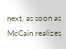next, as soon as McCain realizes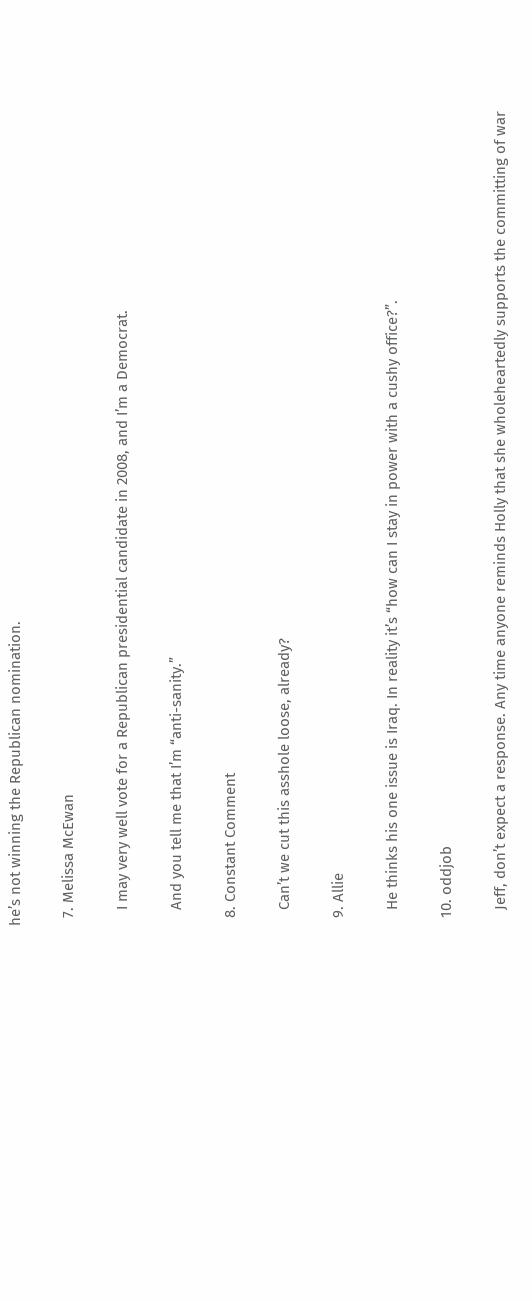he’s not winning the Republican nomination.

  7. Melissa McEwan

    I may very well vote for a Republican presidential candidate in 2008, and I’m a Democrat.

    And you tell me that I’m “anti-sanity.”

  8. Constant Comment

    Can’t we cut this asshole loose, already?

  9. Allie

    He thinks his one issue is Iraq. In reality it’s “how can I stay in power with a cushy office?”.

  10. oddjob

    Jeff, don’t expect a response. Any time anyone reminds Holly that she wholeheartedly supports the committing of war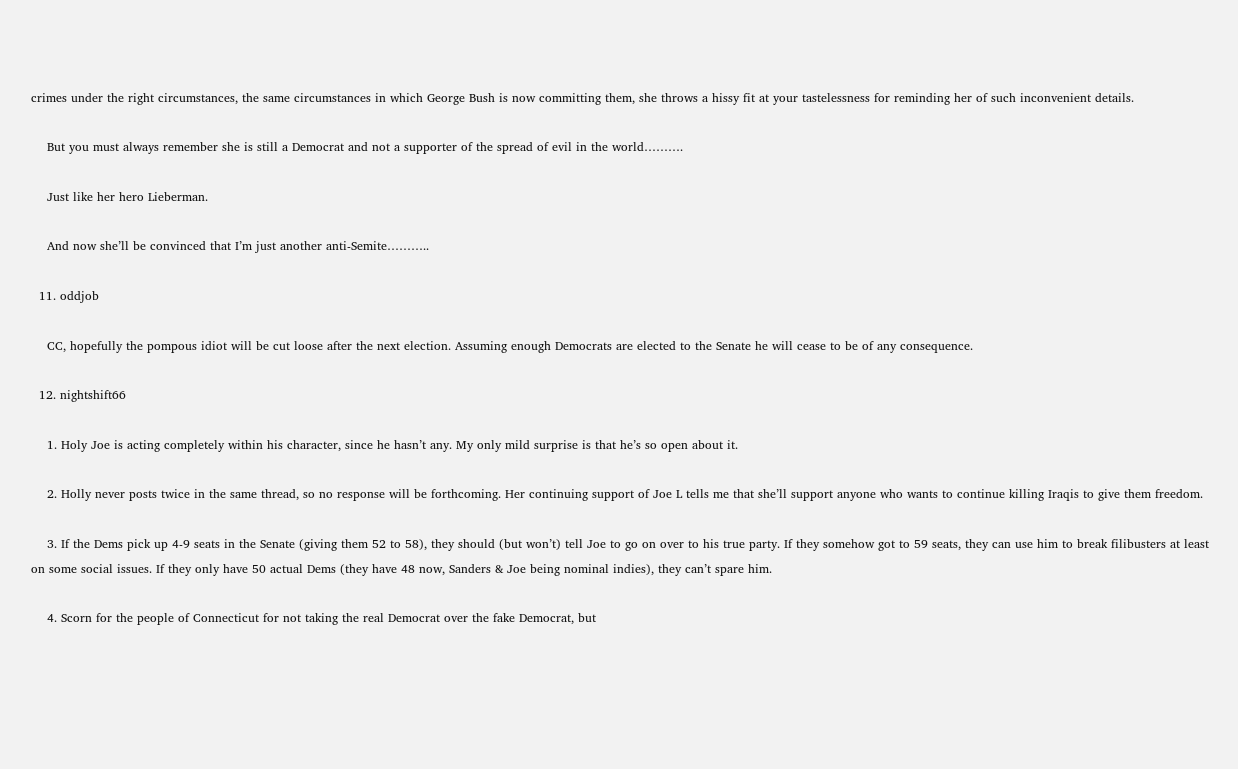crimes under the right circumstances, the same circumstances in which George Bush is now committing them, she throws a hissy fit at your tastelessness for reminding her of such inconvenient details.

    But you must always remember she is still a Democrat and not a supporter of the spread of evil in the world……….

    Just like her hero Lieberman.

    And now she’ll be convinced that I’m just another anti-Semite………..

  11. oddjob

    CC, hopefully the pompous idiot will be cut loose after the next election. Assuming enough Democrats are elected to the Senate he will cease to be of any consequence.

  12. nightshift66

    1. Holy Joe is acting completely within his character, since he hasn’t any. My only mild surprise is that he’s so open about it.

    2. Holly never posts twice in the same thread, so no response will be forthcoming. Her continuing support of Joe L tells me that she’ll support anyone who wants to continue killing Iraqis to give them freedom.

    3. If the Dems pick up 4-9 seats in the Senate (giving them 52 to 58), they should (but won’t) tell Joe to go on over to his true party. If they somehow got to 59 seats, they can use him to break filibusters at least on some social issues. If they only have 50 actual Dems (they have 48 now, Sanders & Joe being nominal indies), they can’t spare him.

    4. Scorn for the people of Connecticut for not taking the real Democrat over the fake Democrat, but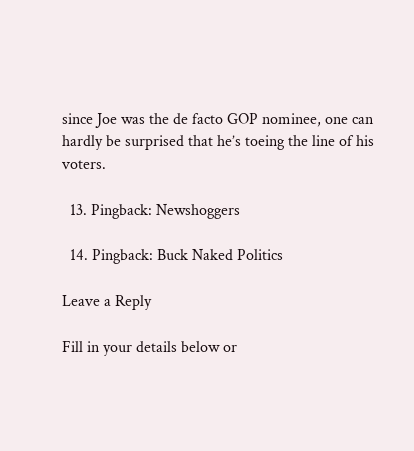since Joe was the de facto GOP nominee, one can hardly be surprised that he’s toeing the line of his voters.

  13. Pingback: Newshoggers

  14. Pingback: Buck Naked Politics

Leave a Reply

Fill in your details below or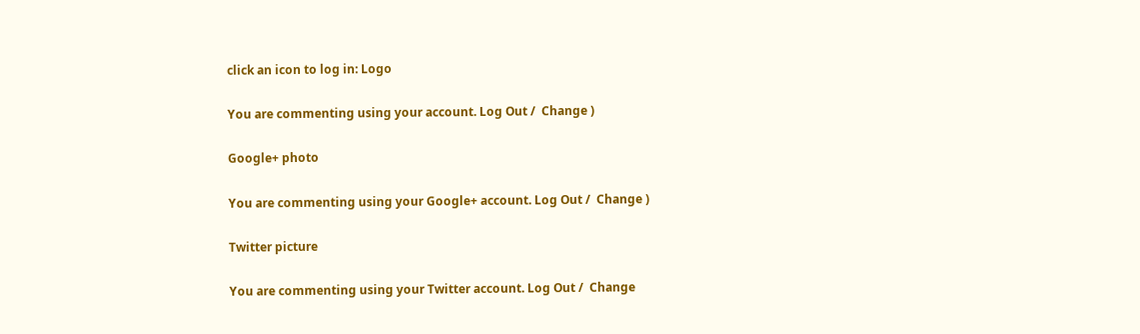click an icon to log in: Logo

You are commenting using your account. Log Out /  Change )

Google+ photo

You are commenting using your Google+ account. Log Out /  Change )

Twitter picture

You are commenting using your Twitter account. Log Out /  Change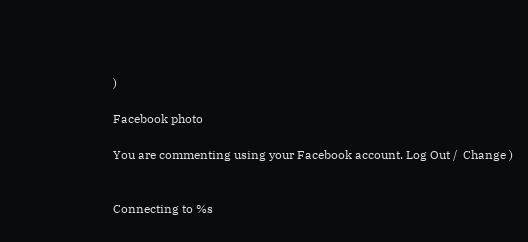)

Facebook photo

You are commenting using your Facebook account. Log Out /  Change )


Connecting to %s